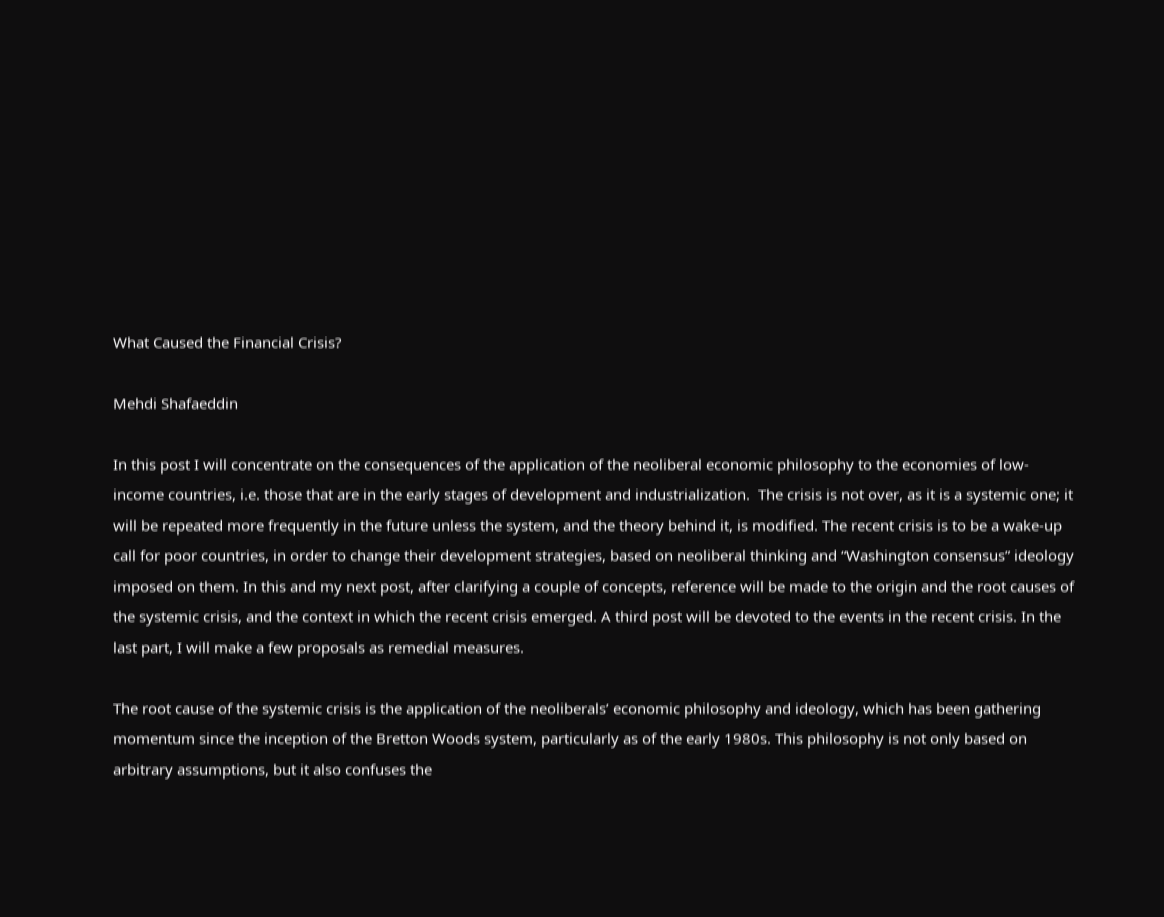What Caused the Financial Crisis?

Mehdi Shafaeddin

In this post I will concentrate on the consequences of the application of the neoliberal economic philosophy to the economies of low-income countries, i.e. those that are in the early stages of development and industrialization.  The crisis is not over, as it is a systemic one; it will be repeated more frequently in the future unless the system, and the theory behind it, is modified. The recent crisis is to be a wake-up call for poor countries, in order to change their development strategies, based on neoliberal thinking and “Washington consensus” ideology imposed on them. In this and my next post, after clarifying a couple of concepts, reference will be made to the origin and the root causes of the systemic crisis, and the context in which the recent crisis emerged. A third post will be devoted to the events in the recent crisis. In the last part, I will make a few proposals as remedial measures.

The root cause of the systemic crisis is the application of the neoliberals’ economic philosophy and ideology, which has been gathering momentum since the inception of the Bretton Woods system, particularly as of the early 1980s. This philosophy is not only based on arbitrary assumptions, but it also confuses the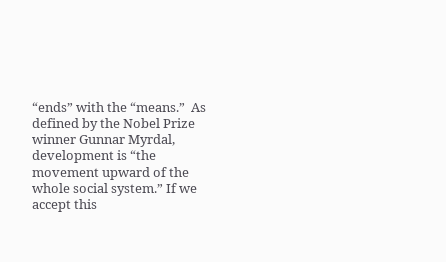“ends” with the “means.”  As defined by the Nobel Prize winner Gunnar Myrdal, development is “the movement upward of the whole social system.” If we accept this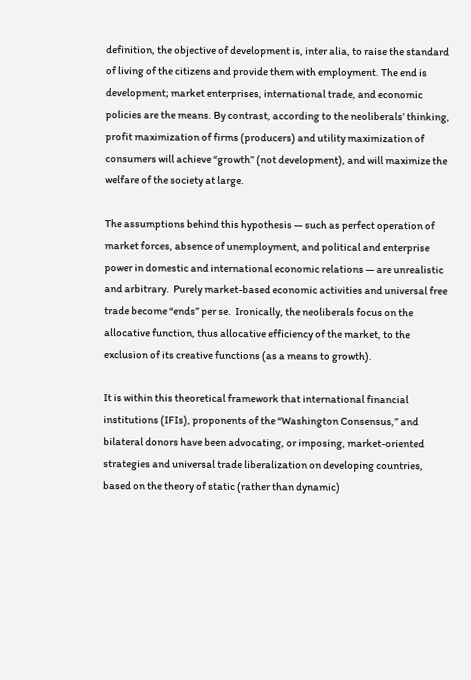definition, the objective of development is, inter alia, to raise the standard of living of the citizens and provide them with employment. The end is development; market enterprises, international trade, and economic policies are the means. By contrast, according to the neoliberals’ thinking, profit maximization of firms (producers) and utility maximization of consumers will achieve “growth” (not development), and will maximize the welfare of the society at large.

The assumptions behind this hypothesis — such as perfect operation of market forces, absence of unemployment, and political and enterprise power in domestic and international economic relations — are unrealistic and arbitrary.  Purely market-based economic activities and universal free trade become “ends” per se.  Ironically, the neoliberals focus on the allocative function, thus allocative efficiency of the market, to the exclusion of its creative functions (as a means to growth).

It is within this theoretical framework that international financial institutions (IFIs), proponents of the “Washington Consensus,” and bilateral donors have been advocating, or imposing, market-oriented strategies and universal trade liberalization on developing countries, based on the theory of static (rather than dynamic)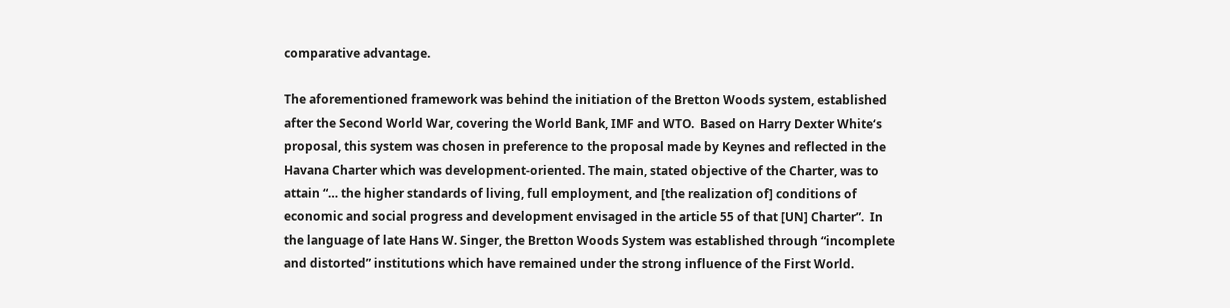comparative advantage.

The aforementioned framework was behind the initiation of the Bretton Woods system, established after the Second World War, covering the World Bank, IMF and WTO.  Based on Harry Dexter White‘s proposal, this system was chosen in preference to the proposal made by Keynes and reflected in the Havana Charter which was development-oriented. The main, stated objective of the Charter, was to attain “… the higher standards of living, full employment, and [the realization of] conditions of economic and social progress and development envisaged in the article 55 of that [UN] Charter”.  In the language of late Hans W. Singer, the Bretton Woods System was established through “incomplete and distorted” institutions which have remained under the strong influence of the First World.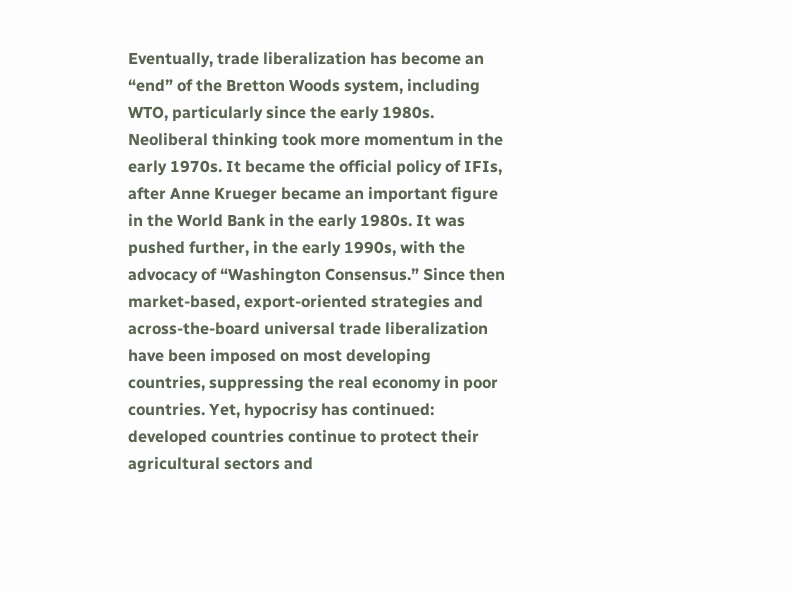Eventually, trade liberalization has become an “end” of the Bretton Woods system, including WTO, particularly since the early 1980s.  Neoliberal thinking took more momentum in the early 1970s. It became the official policy of IFIs, after Anne Krueger became an important figure in the World Bank in the early 1980s. It was pushed further, in the early 1990s, with the advocacy of “Washington Consensus.” Since then market-based, export-oriented strategies and across-the-board universal trade liberalization have been imposed on most developing countries, suppressing the real economy in poor countries. Yet, hypocrisy has continued: developed countries continue to protect their agricultural sectors and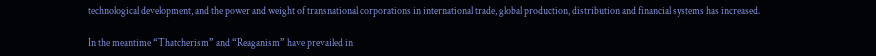technological development, and the power and weight of transnational corporations in international trade, global production, distribution and financial systems has increased.

In the meantime “Thatcherism” and “Reaganism” have prevailed in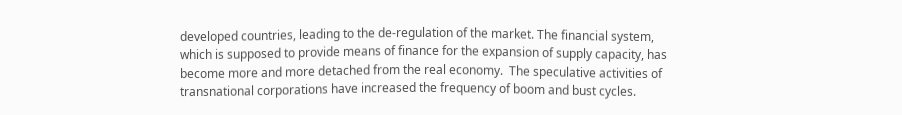developed countries, leading to the de-regulation of the market. The financial system, which is supposed to provide means of finance for the expansion of supply capacity, has become more and more detached from the real economy.  The speculative activities of transnational corporations have increased the frequency of boom and bust cycles.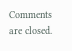Comments are closed.